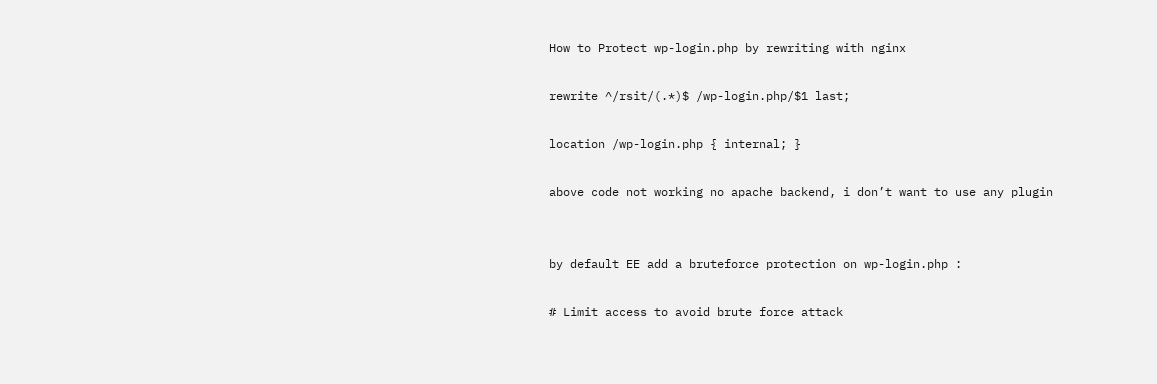How to Protect wp-login.php by rewriting with nginx

rewrite ^/rsit/(.*)$ /wp-login.php/$1 last;

location /wp-login.php { internal; }

above code not working no apache backend, i don’t want to use any plugin


by default EE add a bruteforce protection on wp-login.php :

# Limit access to avoid brute force attack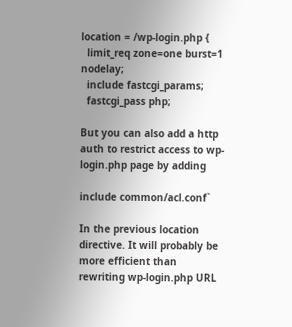location = /wp-login.php {
  limit_req zone=one burst=1 nodelay;
  include fastcgi_params;
  fastcgi_pass php;

But you can also add a http auth to restrict access to wp-login.php page by adding

include common/acl.conf`

In the previous location directive. It will probably be more efficient than rewriting wp-login.php URL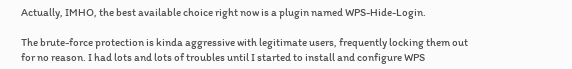Actually, IMHO, the best available choice right now is a plugin named WPS-Hide-Login.

The brute-force protection is kinda aggressive with legitimate users, frequently locking them out for no reason. I had lots and lots of troubles until I started to install and configure WPS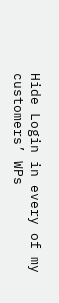Hide Login in every of my customers’ WPs